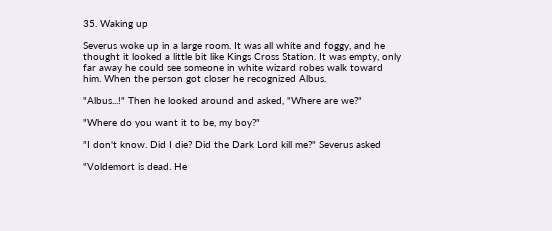35. Waking up

Severus woke up in a large room. It was all white and foggy, and he thought it looked a little bit like Kings Cross Station. It was empty, only far away he could see someone in white wizard robes walk toward him. When the person got closer he recognized Albus.

"Albus...!" Then he looked around and asked, "Where are we?"

"Where do you want it to be, my boy?"

"I don't know. Did I die? Did the Dark Lord kill me?" Severus asked

"Voldemort is dead. He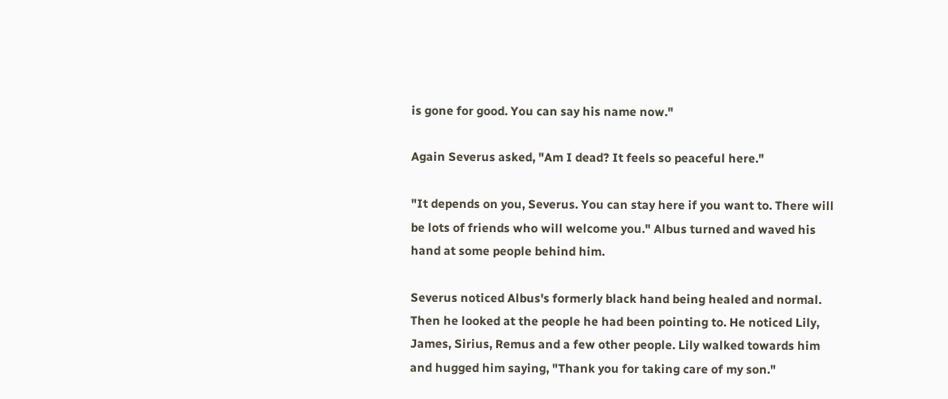is gone for good. You can say his name now."

Again Severus asked, "Am I dead? It feels so peaceful here."

"It depends on you, Severus. You can stay here if you want to. There will be lots of friends who will welcome you." Albus turned and waved his hand at some people behind him.

Severus noticed Albus's formerly black hand being healed and normal. Then he looked at the people he had been pointing to. He noticed Lily, James, Sirius, Remus and a few other people. Lily walked towards him and hugged him saying, "Thank you for taking care of my son."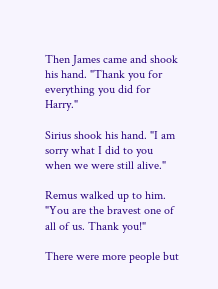Then James came and shook his hand. "Thank you for everything you did for Harry."

Sirius shook his hand. "I am sorry what I did to you when we were still alive."

Remus walked up to him. "You are the bravest one of all of us. Thank you!"

There were more people but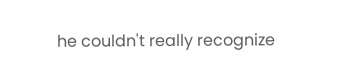he couldn't really recognize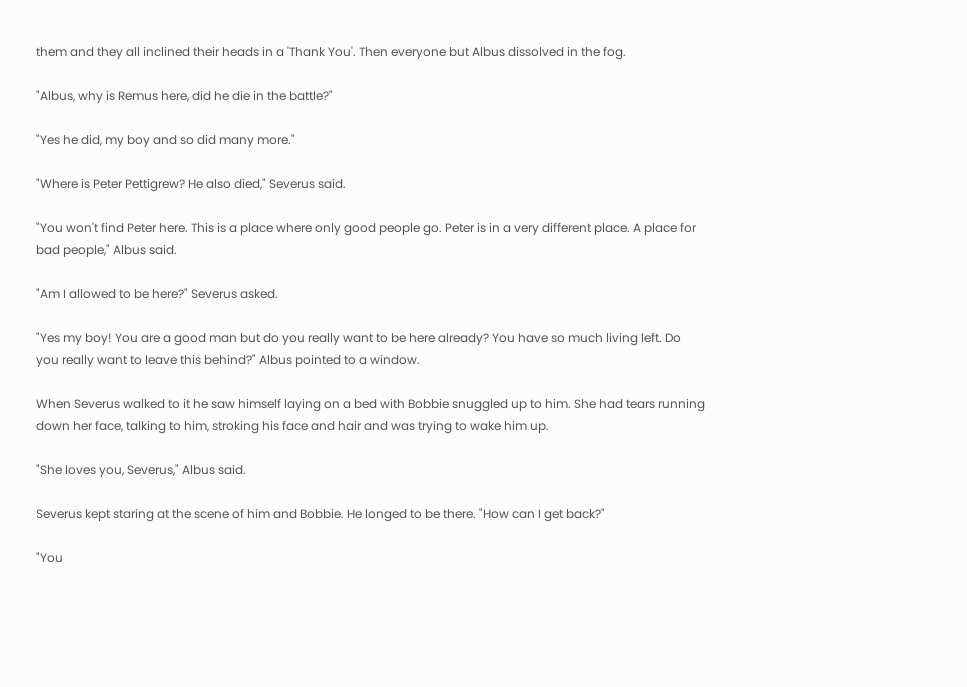them and they all inclined their heads in a 'Thank You'. Then everyone but Albus dissolved in the fog.

"Albus, why is Remus here, did he die in the battle?"

"Yes he did, my boy and so did many more."

"Where is Peter Pettigrew? He also died," Severus said.

"You won't find Peter here. This is a place where only good people go. Peter is in a very different place. A place for bad people," Albus said.

"Am I allowed to be here?" Severus asked.

"Yes my boy! You are a good man but do you really want to be here already? You have so much living left. Do you really want to leave this behind?" Albus pointed to a window.

When Severus walked to it he saw himself laying on a bed with Bobbie snuggled up to him. She had tears running down her face, talking to him, stroking his face and hair and was trying to wake him up.

"She loves you, Severus," Albus said.

Severus kept staring at the scene of him and Bobbie. He longed to be there. "How can I get back?"

"You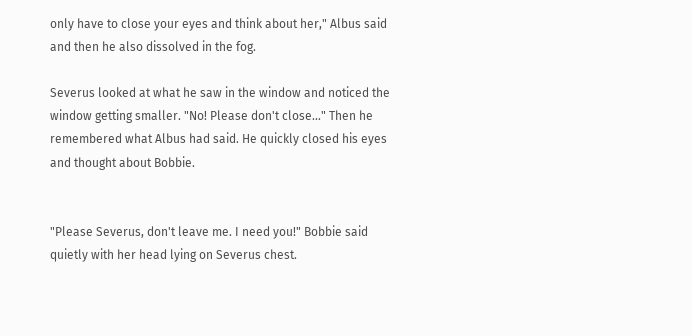only have to close your eyes and think about her," Albus said and then he also dissolved in the fog.

Severus looked at what he saw in the window and noticed the window getting smaller. "No! Please don't close..." Then he remembered what Albus had said. He quickly closed his eyes and thought about Bobbie.


"Please Severus, don't leave me. I need you!" Bobbie said quietly with her head lying on Severus chest.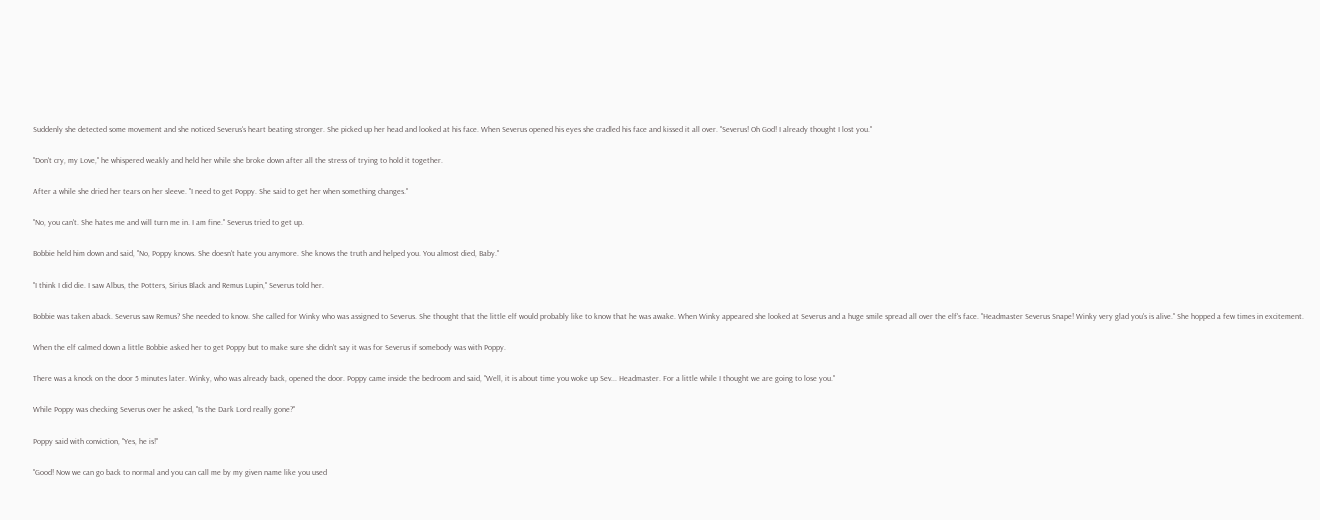Suddenly she detected some movement and she noticed Severus's heart beating stronger. She picked up her head and looked at his face. When Severus opened his eyes she cradled his face and kissed it all over. "Severus! Oh God! I already thought I lost you."

"Don't cry, my Love," he whispered weakly and held her while she broke down after all the stress of trying to hold it together.

After a while she dried her tears on her sleeve. "I need to get Poppy. She said to get her when something changes."

"No, you can't. She hates me and will turn me in. I am fine." Severus tried to get up.

Bobbie held him down and said, "No, Poppy knows. She doesn't hate you anymore. She knows the truth and helped you. You almost died, Baby."

"I think I did die. I saw Albus, the Potters, Sirius Black and Remus Lupin," Severus told her.

Bobbie was taken aback. Severus saw Remus? She needed to know. She called for Winky who was assigned to Severus. She thought that the little elf would probably like to know that he was awake. When Winky appeared she looked at Severus and a huge smile spread all over the elf's face. "Headmaster Severus Snape! Winky very glad you's is alive." She hopped a few times in excitement.

When the elf calmed down a little Bobbie asked her to get Poppy but to make sure she didn't say it was for Severus if somebody was with Poppy.

There was a knock on the door 5 minutes later. Winky, who was already back, opened the door. Poppy came inside the bedroom and said, "Well, it is about time you woke up Sev... Headmaster. For a little while I thought we are going to lose you."

While Poppy was checking Severus over he asked, "Is the Dark Lord really gone?"

Poppy said with conviction, "Yes, he is!"

"Good! Now we can go back to normal and you can call me by my given name like you used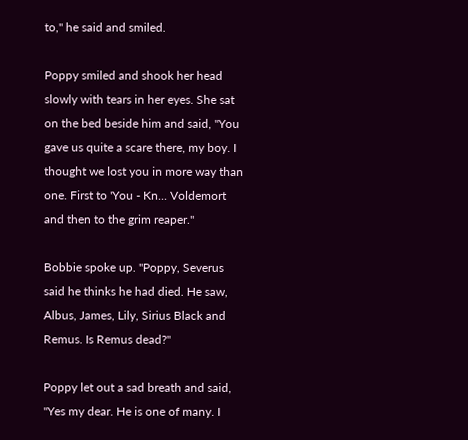to," he said and smiled.

Poppy smiled and shook her head slowly with tears in her eyes. She sat on the bed beside him and said, "You gave us quite a scare there, my boy. I thought we lost you in more way than one. First to 'You - Kn... Voldemort and then to the grim reaper."

Bobbie spoke up. "Poppy, Severus said he thinks he had died. He saw, Albus, James, Lily, Sirius Black and Remus. Is Remus dead?"

Poppy let out a sad breath and said, "Yes my dear. He is one of many. I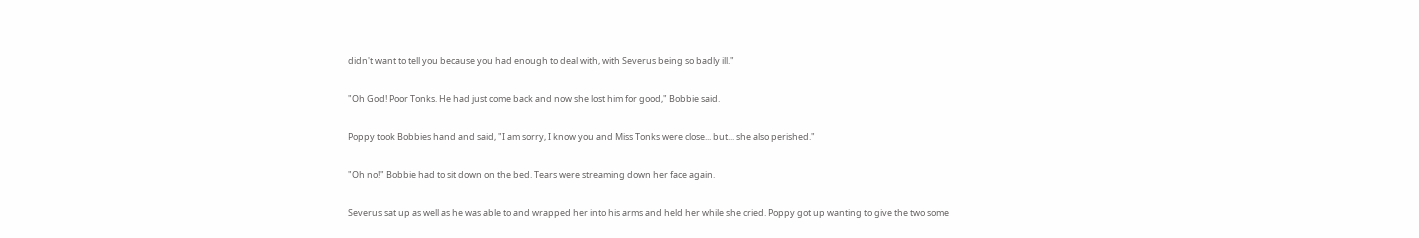didn't want to tell you because you had enough to deal with, with Severus being so badly ill."

"Oh God! Poor Tonks. He had just come back and now she lost him for good," Bobbie said.

Poppy took Bobbies hand and said, "I am sorry, I know you and Miss Tonks were close... but... she also perished."

"Oh no!" Bobbie had to sit down on the bed. Tears were streaming down her face again.

Severus sat up as well as he was able to and wrapped her into his arms and held her while she cried. Poppy got up wanting to give the two some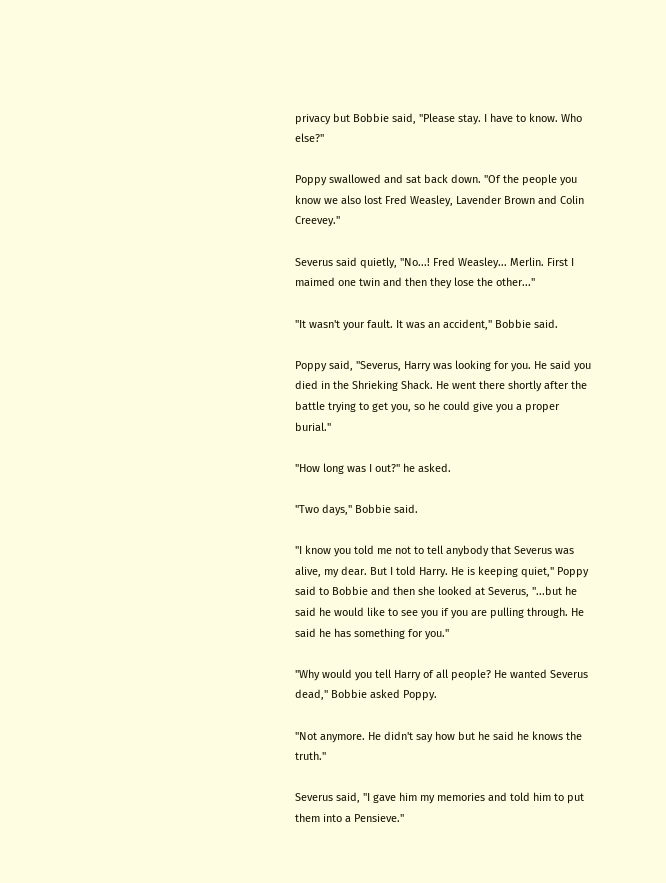privacy but Bobbie said, "Please stay. I have to know. Who else?"

Poppy swallowed and sat back down. "Of the people you know we also lost Fred Weasley, Lavender Brown and Colin Creevey."

Severus said quietly, "No...! Fred Weasley... Merlin. First I maimed one twin and then they lose the other..."

"It wasn't your fault. It was an accident," Bobbie said.

Poppy said, "Severus, Harry was looking for you. He said you died in the Shrieking Shack. He went there shortly after the battle trying to get you, so he could give you a proper burial."

"How long was I out?" he asked.

"Two days," Bobbie said.

"I know you told me not to tell anybody that Severus was alive, my dear. But I told Harry. He is keeping quiet," Poppy said to Bobbie and then she looked at Severus, "...but he said he would like to see you if you are pulling through. He said he has something for you."

"Why would you tell Harry of all people? He wanted Severus dead," Bobbie asked Poppy.

"Not anymore. He didn't say how but he said he knows the truth."

Severus said, "I gave him my memories and told him to put them into a Pensieve."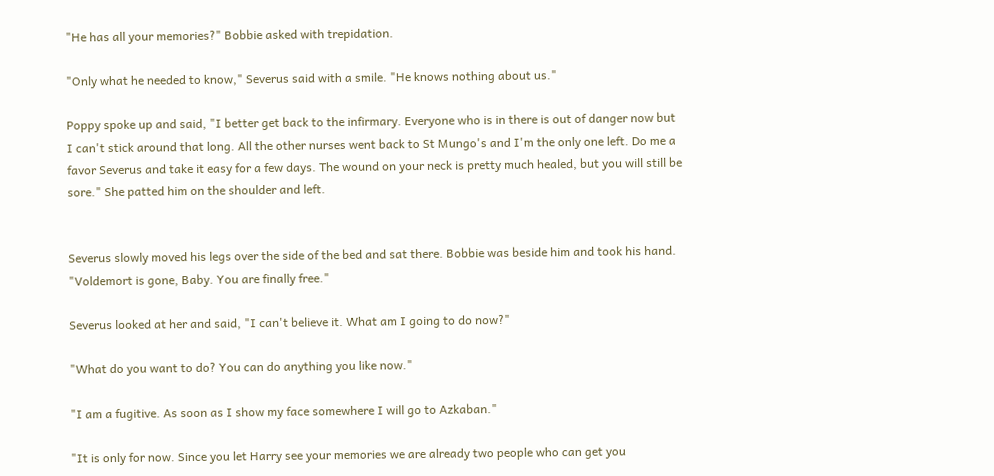"He has all your memories?" Bobbie asked with trepidation.

"Only what he needed to know," Severus said with a smile. "He knows nothing about us."

Poppy spoke up and said, "I better get back to the infirmary. Everyone who is in there is out of danger now but I can't stick around that long. All the other nurses went back to St Mungo's and I'm the only one left. Do me a favor Severus and take it easy for a few days. The wound on your neck is pretty much healed, but you will still be sore." She patted him on the shoulder and left.


Severus slowly moved his legs over the side of the bed and sat there. Bobbie was beside him and took his hand. "Voldemort is gone, Baby. You are finally free."

Severus looked at her and said, "I can't believe it. What am I going to do now?"

"What do you want to do? You can do anything you like now."

"I am a fugitive. As soon as I show my face somewhere I will go to Azkaban."

"It is only for now. Since you let Harry see your memories we are already two people who can get you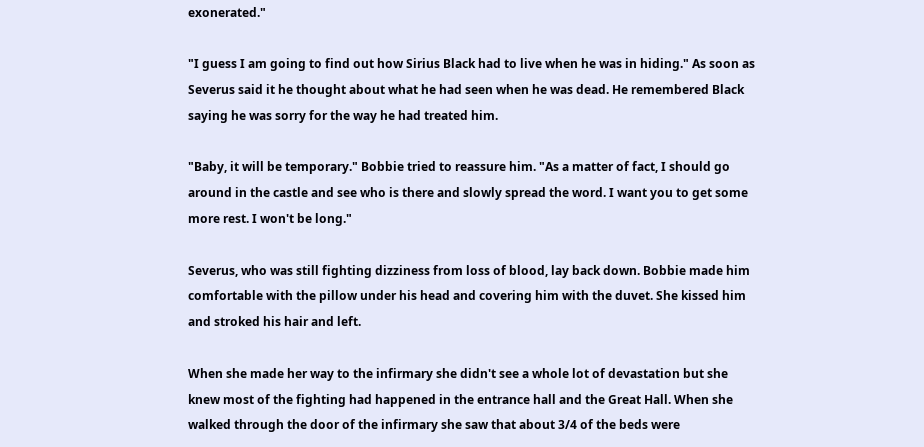exonerated."

"I guess I am going to find out how Sirius Black had to live when he was in hiding." As soon as Severus said it he thought about what he had seen when he was dead. He remembered Black saying he was sorry for the way he had treated him.

"Baby, it will be temporary." Bobbie tried to reassure him. "As a matter of fact, I should go around in the castle and see who is there and slowly spread the word. I want you to get some more rest. I won't be long."

Severus, who was still fighting dizziness from loss of blood, lay back down. Bobbie made him comfortable with the pillow under his head and covering him with the duvet. She kissed him and stroked his hair and left.

When she made her way to the infirmary she didn't see a whole lot of devastation but she knew most of the fighting had happened in the entrance hall and the Great Hall. When she walked through the door of the infirmary she saw that about 3/4 of the beds were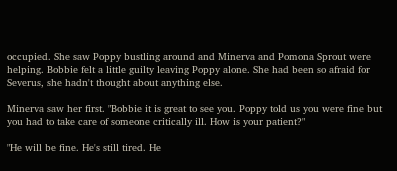occupied. She saw Poppy bustling around and Minerva and Pomona Sprout were helping. Bobbie felt a little guilty leaving Poppy alone. She had been so afraid for Severus, she hadn't thought about anything else.

Minerva saw her first. "Bobbie it is great to see you. Poppy told us you were fine but you had to take care of someone critically ill. How is your patient?"

"He will be fine. He's still tired. He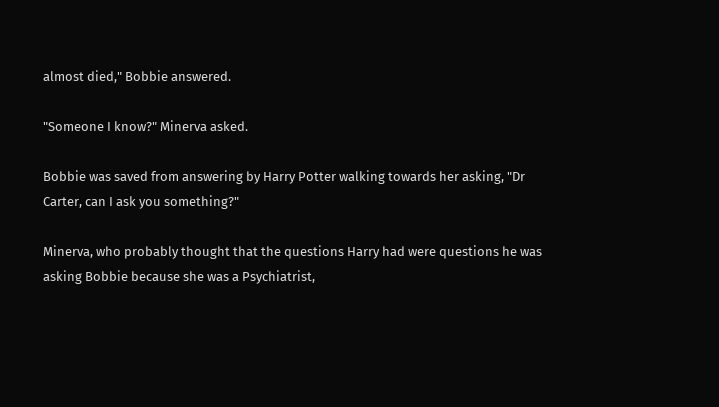almost died," Bobbie answered.

"Someone I know?" Minerva asked.

Bobbie was saved from answering by Harry Potter walking towards her asking, "Dr Carter, can I ask you something?"

Minerva, who probably thought that the questions Harry had were questions he was asking Bobbie because she was a Psychiatrist,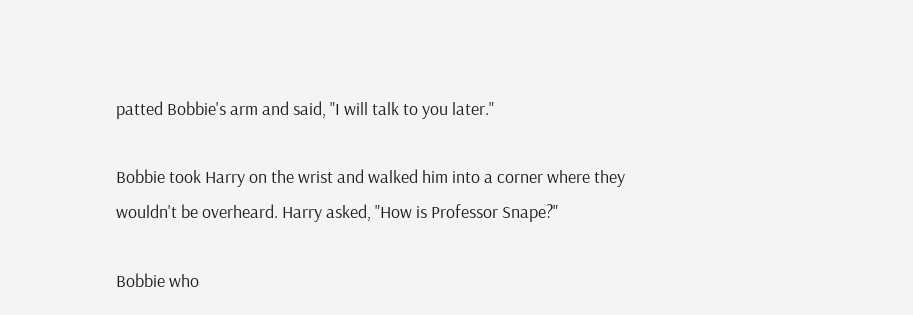patted Bobbie's arm and said, "I will talk to you later."

Bobbie took Harry on the wrist and walked him into a corner where they wouldn't be overheard. Harry asked, "How is Professor Snape?"

Bobbie who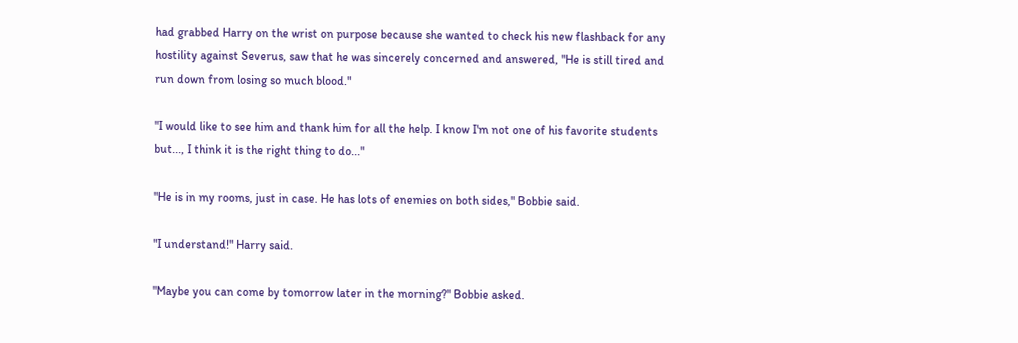had grabbed Harry on the wrist on purpose because she wanted to check his new flashback for any hostility against Severus, saw that he was sincerely concerned and answered, "He is still tired and run down from losing so much blood."

"I would like to see him and thank him for all the help. I know I'm not one of his favorite students but..., I think it is the right thing to do..."

"He is in my rooms, just in case. He has lots of enemies on both sides," Bobbie said.

"I understand!" Harry said.

"Maybe you can come by tomorrow later in the morning?" Bobbie asked.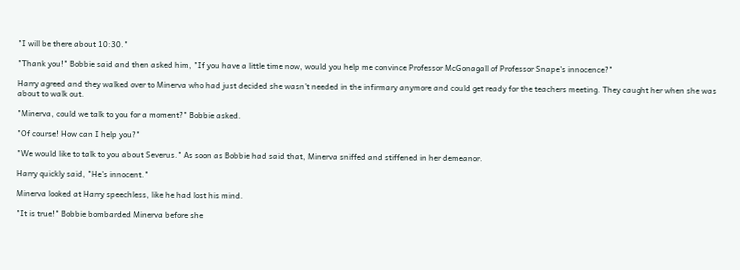"I will be there about 10:30."

"Thank you!" Bobbie said and then asked him, "If you have a little time now, would you help me convince Professor McGonagall of Professor Snape's innocence?"

Harry agreed and they walked over to Minerva who had just decided she wasn't needed in the infirmary anymore and could get ready for the teachers meeting. They caught her when she was about to walk out.

"Minerva, could we talk to you for a moment?" Bobbie asked.

"Of course! How can I help you?"

"We would like to talk to you about Severus." As soon as Bobbie had said that, Minerva sniffed and stiffened in her demeanor.

Harry quickly said, "He's innocent."

Minerva looked at Harry speechless, like he had lost his mind.

"It is true!" Bobbie bombarded Minerva before she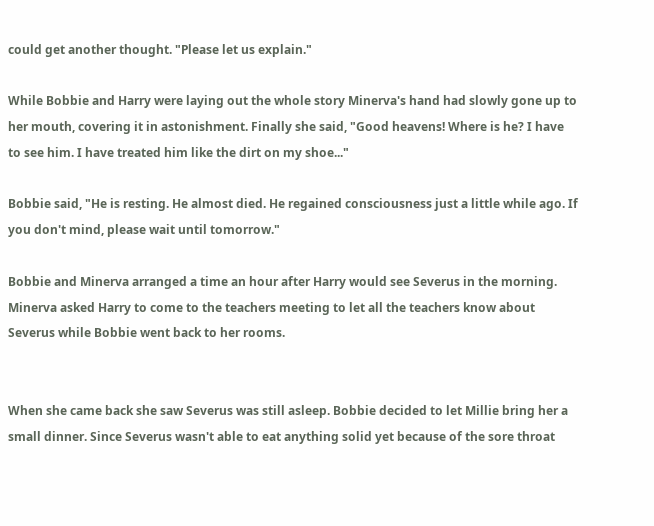could get another thought. "Please let us explain."

While Bobbie and Harry were laying out the whole story Minerva's hand had slowly gone up to her mouth, covering it in astonishment. Finally she said, "Good heavens! Where is he? I have to see him. I have treated him like the dirt on my shoe..."

Bobbie said, "He is resting. He almost died. He regained consciousness just a little while ago. If you don't mind, please wait until tomorrow."

Bobbie and Minerva arranged a time an hour after Harry would see Severus in the morning. Minerva asked Harry to come to the teachers meeting to let all the teachers know about Severus while Bobbie went back to her rooms.


When she came back she saw Severus was still asleep. Bobbie decided to let Millie bring her a small dinner. Since Severus wasn't able to eat anything solid yet because of the sore throat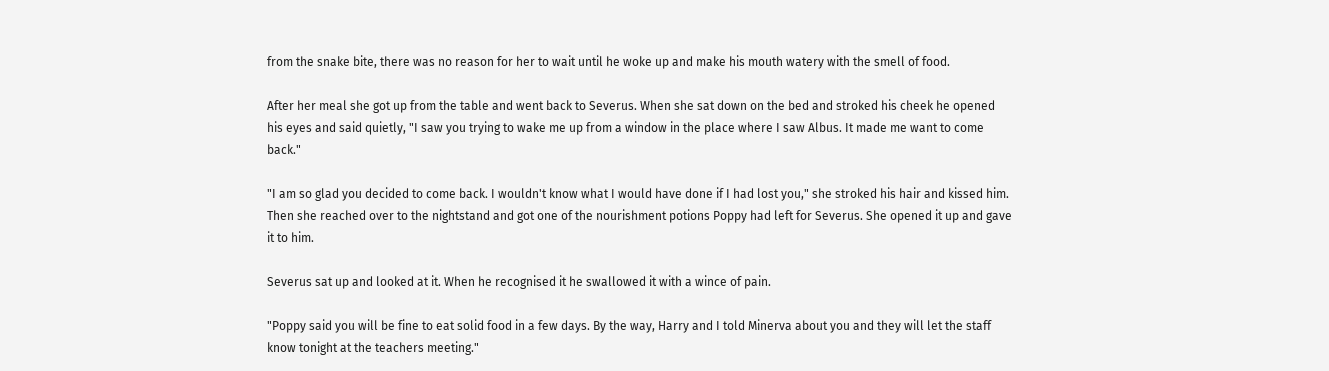from the snake bite, there was no reason for her to wait until he woke up and make his mouth watery with the smell of food.

After her meal she got up from the table and went back to Severus. When she sat down on the bed and stroked his cheek he opened his eyes and said quietly, "I saw you trying to wake me up from a window in the place where I saw Albus. It made me want to come back."

"I am so glad you decided to come back. I wouldn't know what I would have done if I had lost you," she stroked his hair and kissed him. Then she reached over to the nightstand and got one of the nourishment potions Poppy had left for Severus. She opened it up and gave it to him.

Severus sat up and looked at it. When he recognised it he swallowed it with a wince of pain.

"Poppy said you will be fine to eat solid food in a few days. By the way, Harry and I told Minerva about you and they will let the staff know tonight at the teachers meeting."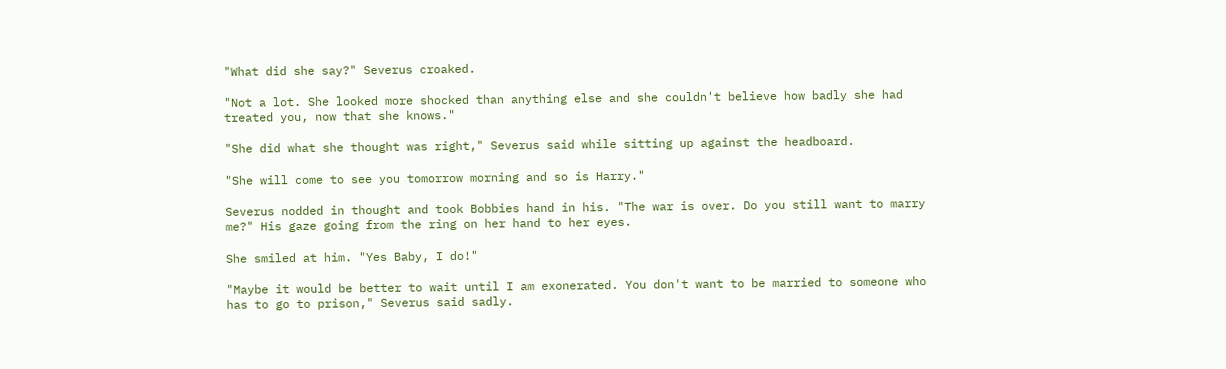"What did she say?" Severus croaked.

"Not a lot. She looked more shocked than anything else and she couldn't believe how badly she had treated you, now that she knows."

"She did what she thought was right," Severus said while sitting up against the headboard.

"She will come to see you tomorrow morning and so is Harry."

Severus nodded in thought and took Bobbies hand in his. "The war is over. Do you still want to marry me?" His gaze going from the ring on her hand to her eyes.

She smiled at him. "Yes Baby, I do!"

"Maybe it would be better to wait until I am exonerated. You don't want to be married to someone who has to go to prison," Severus said sadly.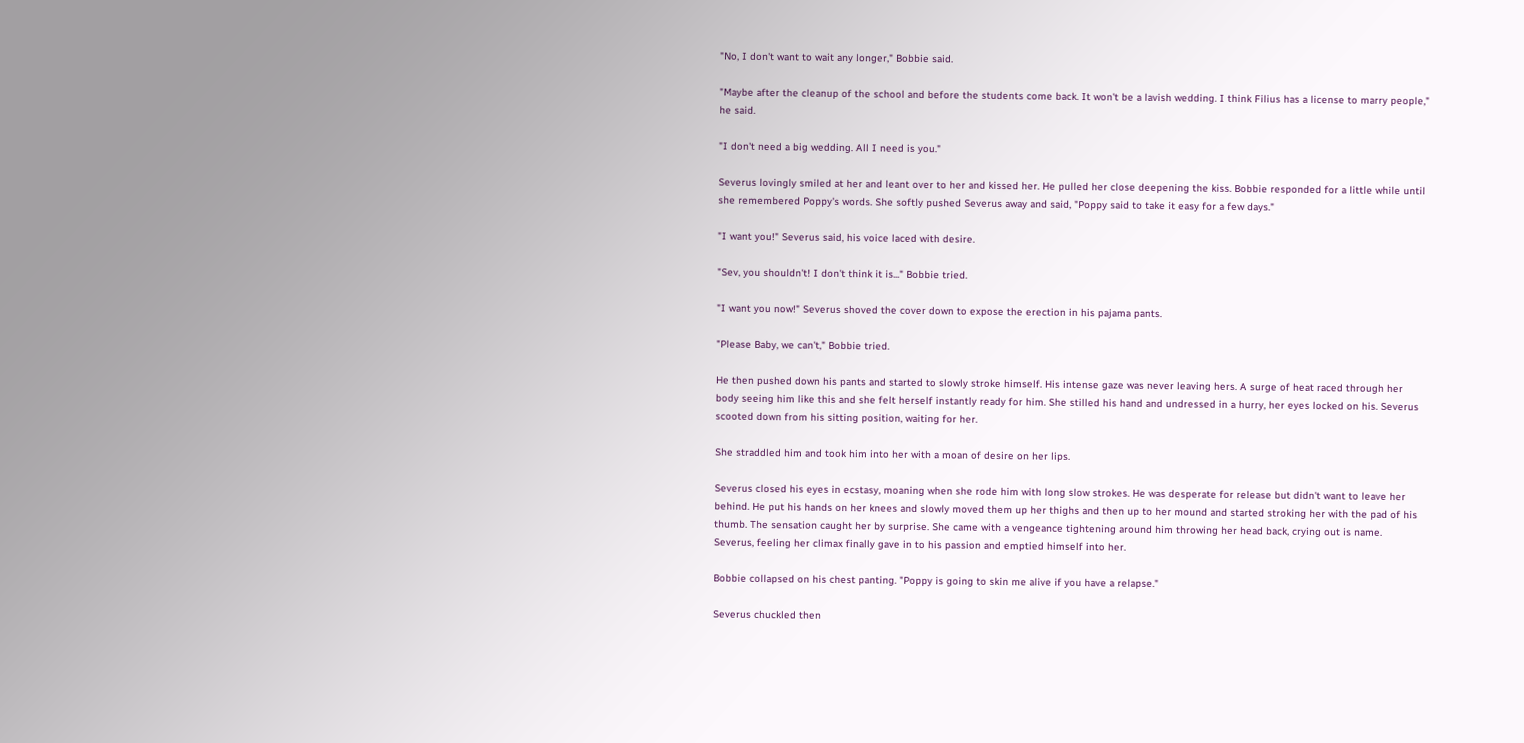"No, I don't want to wait any longer," Bobbie said.

"Maybe after the cleanup of the school and before the students come back. It won't be a lavish wedding. I think Filius has a license to marry people," he said.

"I don't need a big wedding. All I need is you."

Severus lovingly smiled at her and leant over to her and kissed her. He pulled her close deepening the kiss. Bobbie responded for a little while until she remembered Poppy's words. She softly pushed Severus away and said, "Poppy said to take it easy for a few days."

"I want you!" Severus said, his voice laced with desire.

"Sev, you shouldn't! I don't think it is..." Bobbie tried.

"I want you now!" Severus shoved the cover down to expose the erection in his pajama pants.

"Please Baby, we can't," Bobbie tried.

He then pushed down his pants and started to slowly stroke himself. His intense gaze was never leaving hers. A surge of heat raced through her body seeing him like this and she felt herself instantly ready for him. She stilled his hand and undressed in a hurry, her eyes locked on his. Severus scooted down from his sitting position, waiting for her.

She straddled him and took him into her with a moan of desire on her lips.

Severus closed his eyes in ecstasy, moaning when she rode him with long slow strokes. He was desperate for release but didn't want to leave her behind. He put his hands on her knees and slowly moved them up her thighs and then up to her mound and started stroking her with the pad of his thumb. The sensation caught her by surprise. She came with a vengeance tightening around him throwing her head back, crying out is name. Severus, feeling her climax finally gave in to his passion and emptied himself into her.

Bobbie collapsed on his chest panting. "Poppy is going to skin me alive if you have a relapse."

Severus chuckled then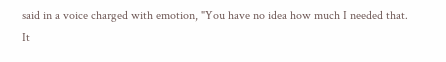said in a voice charged with emotion, "You have no idea how much I needed that. It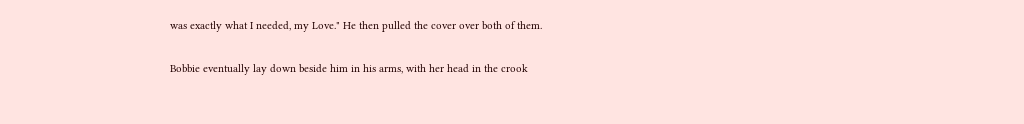was exactly what I needed, my Love." He then pulled the cover over both of them.

Bobbie eventually lay down beside him in his arms, with her head in the crook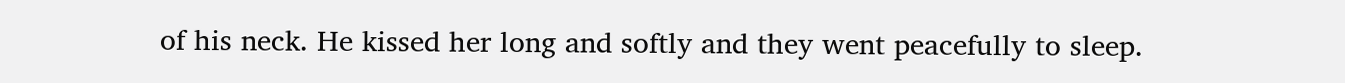of his neck. He kissed her long and softly and they went peacefully to sleep.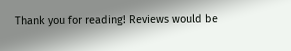Thank you for reading! Reviews would be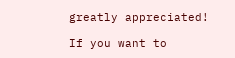greatly appreciated!

If you want to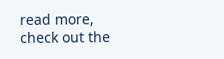read more, check out the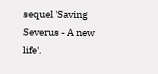sequel 'Saving Severus - A new life'.